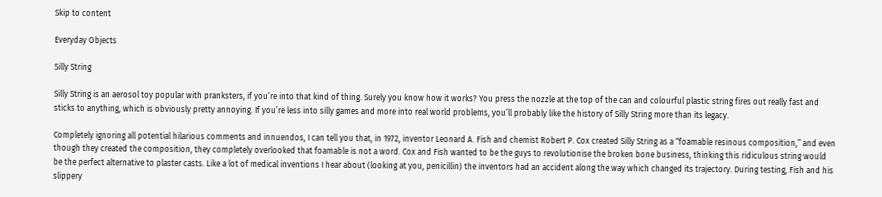Skip to content

Everyday Objects

Silly String

Silly String is an aerosol toy popular with pranksters, if you’re into that kind of thing. Surely you know how it works? You press the nozzle at the top of the can and colourful plastic string fires out really fast and sticks to anything, which is obviously pretty annoying. If you’re less into silly games and more into real world problems, you’ll probably like the history of Silly String more than its legacy.

Completely ignoring all potential hilarious comments and innuendos, I can tell you that, in 1972, inventor Leonard A. Fish and chemist Robert P. Cox created Silly String as a “foamable resinous composition,” and even though they created the composition, they completely overlooked that foamable is not a word. Cox and Fish wanted to be the guys to revolutionise the broken bone business, thinking this ridiculous string would be the perfect alternative to plaster casts. Like a lot of medical inventions I hear about (looking at you, penicillin) the inventors had an accident along the way which changed its trajectory. During testing, Fish and his slippery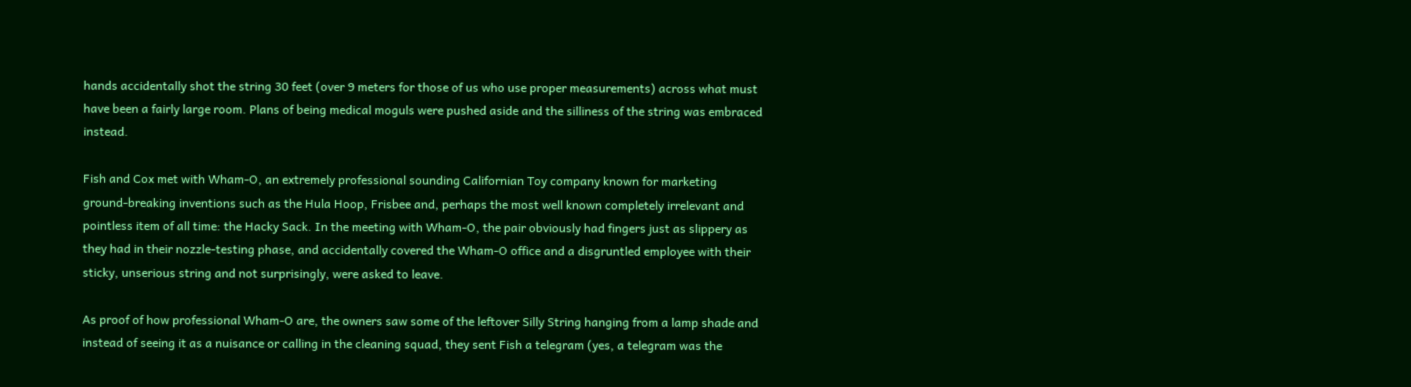hands accidentally shot the string 30 feet (over 9 meters for those of us who use proper measurements) across what must have been a fairly large room. Plans of being medical moguls were pushed aside and the silliness of the string was embraced instead.

Fish and Cox met with Wham-O, an extremely professional sounding Californian Toy company known for marketing ground-breaking inventions such as the Hula Hoop, Frisbee and, perhaps the most well known completely irrelevant and pointless item of all time: the Hacky Sack. In the meeting with Wham-O, the pair obviously had fingers just as slippery as they had in their nozzle-testing phase, and accidentally covered the Wham-O office and a disgruntled employee with their sticky, unserious string and not surprisingly, were asked to leave.

As proof of how professional Wham-O are, the owners saw some of the leftover Silly String hanging from a lamp shade and instead of seeing it as a nuisance or calling in the cleaning squad, they sent Fish a telegram (yes, a telegram was the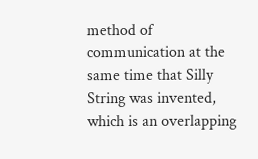method of communication at the same time that Silly String was invented, which is an overlapping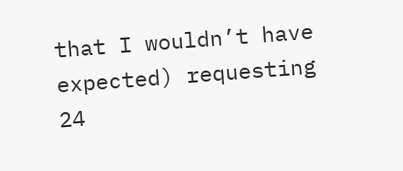that I wouldn’t have expected) requesting 24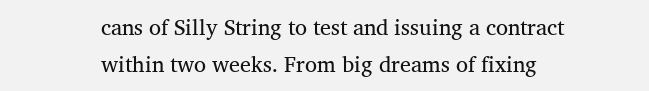cans of Silly String to test and issuing a contract within two weeks. From big dreams of fixing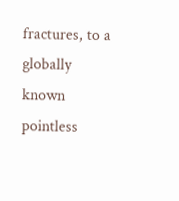fractures, to a globally known pointless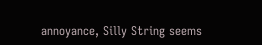annoyance, Silly String seems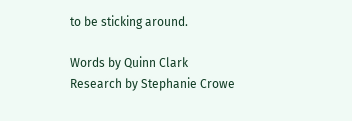to be sticking around.

Words by Quinn Clark
Research by Stephanie Crowe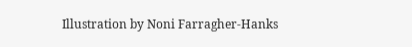Illustration by Noni Farragher-Hanks